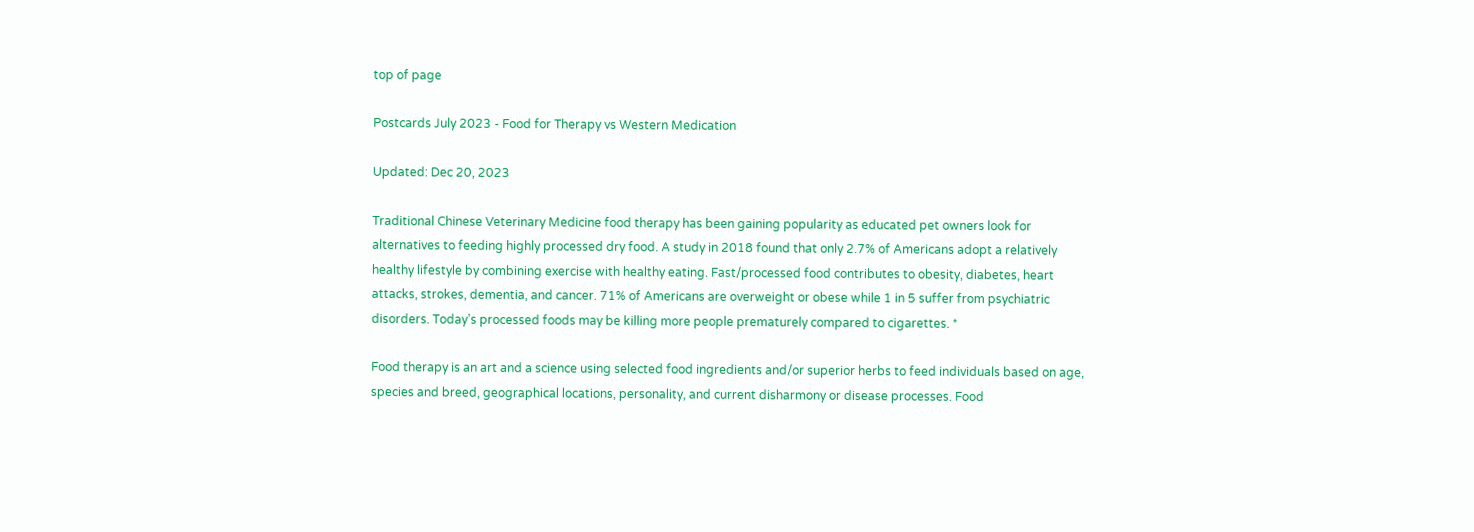top of page

Postcards July 2023 - Food for Therapy vs Western Medication

Updated: Dec 20, 2023

Traditional Chinese Veterinary Medicine food therapy has been gaining popularity as educated pet owners look for alternatives to feeding highly processed dry food. A study in 2018 found that only 2.7% of Americans adopt a relatively healthy lifestyle by combining exercise with healthy eating. Fast/processed food contributes to obesity, diabetes, heart attacks, strokes, dementia, and cancer. 71% of Americans are overweight or obese while 1 in 5 suffer from psychiatric disorders. Today’s processed foods may be killing more people prematurely compared to cigarettes. *

Food therapy is an art and a science using selected food ingredients and/or superior herbs to feed individuals based on age, species and breed, geographical locations, personality, and current disharmony or disease processes. Food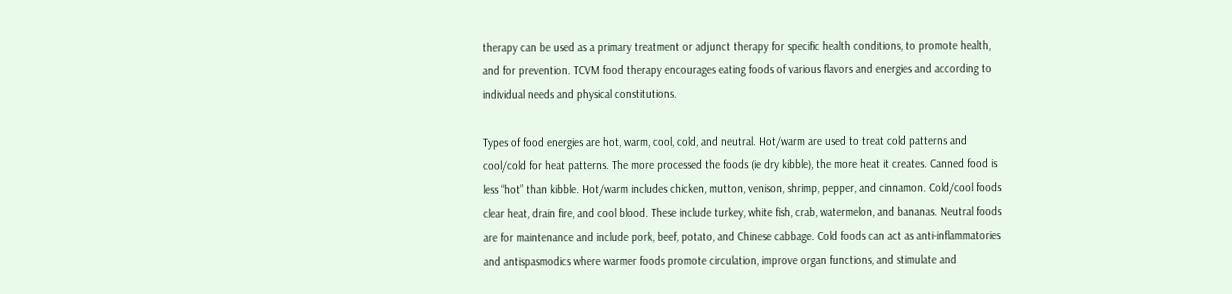therapy can be used as a primary treatment or adjunct therapy for specific health conditions, to promote health, and for prevention. TCVM food therapy encourages eating foods of various flavors and energies and according to individual needs and physical constitutions.

Types of food energies are hot, warm, cool, cold, and neutral. Hot/warm are used to treat cold patterns and cool/cold for heat patterns. The more processed the foods (ie dry kibble), the more heat it creates. Canned food is less “hot” than kibble. Hot/warm includes chicken, mutton, venison, shrimp, pepper, and cinnamon. Cold/cool foods clear heat, drain fire, and cool blood. These include turkey, white fish, crab, watermelon, and bananas. Neutral foods are for maintenance and include pork, beef, potato, and Chinese cabbage. Cold foods can act as anti-inflammatories and antispasmodics where warmer foods promote circulation, improve organ functions, and stimulate and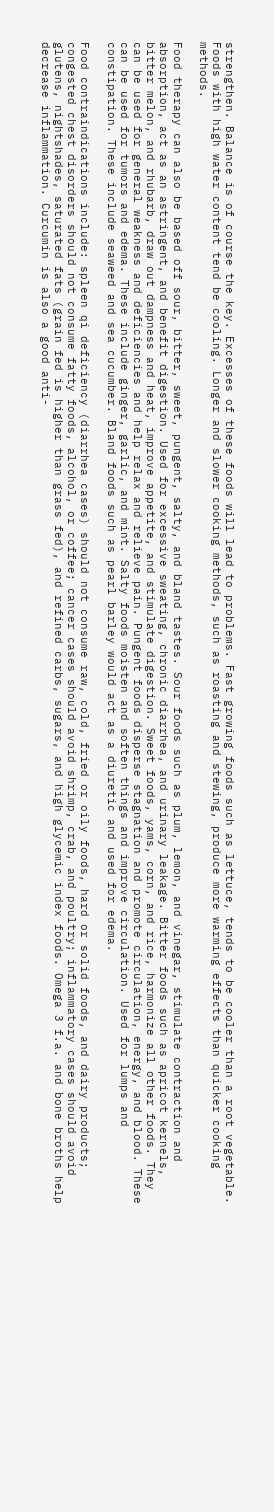strengthen. Balance is of course the key. Excesses of these foods will lead to problems. Fast growing foods such as lettuce, tends to be cooler than a root vegetable. Foods with high water content tend be cooling. Longer and slower cooking methods, such as roasting and stewing, produce more warming effects than quicker cooking methods.

Food therapy can also be based off sour, bitter, sweet, pungent, salty, and bland tastes. Sour foods such as plum, lemon, and vinegar, stimulate contraction and absorption, act as an astringent, and benefit digestion. Used for excessive sweating, chronic diarrhea, and urinary leakage. Bitter foods such as apricot kernels, bitter melon, and rhubarb, draw out dampness and heat, improve appetite, and stimulate digestion. Sweet foods, yams, corn, and rice, harmonize all other foods. They can be used for general weakness and deficiencies and help relax and relieve pain. Pungent foods disperse stagnation and promote circulation, energy, and blood. These can be used for tumors and edema. These include ginger, garlic, and mint. Salty foods moisten and soften things and improve circulation. Used for lumps and constipation. These include seaweed and sea cucumber. Bland foods such as pearl barley would act as a diuretic and used for edema.

Food contraindications include: spleen qi deficiency (diarrhea cases) should not consume raw, cold, fried or oily foods, hard or solid foods, and dairy products; congested chest disorders should not consume fatty foods, alcohol, or coffee; cancer cases should avoid shrimp, crab, and poultry; inflammatory cases should avoid glutens, nightshades, saturated fats (grain fed is higher than grass fed), and refined carbs, sugars, and high glycemic index foods. Omega 3 f.a. and bone broths help decrease inflammation. Curcumin is also a good anti-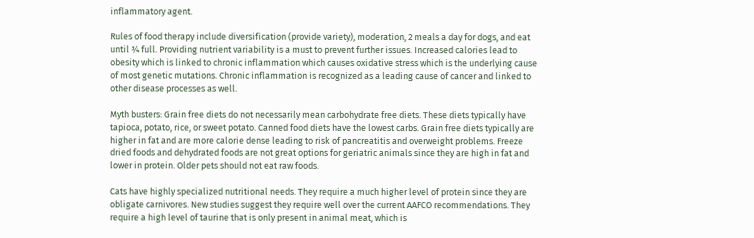inflammatory agent.

Rules of food therapy include diversification (provide variety), moderation, 2 meals a day for dogs, and eat until ¾ full. Providing nutrient variability is a must to prevent further issues. Increased calories lead to obesity which is linked to chronic inflammation which causes oxidative stress which is the underlying cause of most genetic mutations. Chronic inflammation is recognized as a leading cause of cancer and linked to other disease processes as well.

Myth busters: Grain free diets do not necessarily mean carbohydrate free diets. These diets typically have tapioca, potato, rice, or sweet potato. Canned food diets have the lowest carbs. Grain free diets typically are higher in fat and are more calorie dense leading to risk of pancreatitis and overweight problems. Freeze dried foods and dehydrated foods are not great options for geriatric animals since they are high in fat and lower in protein. Older pets should not eat raw foods.

Cats have highly specialized nutritional needs. They require a much higher level of protein since they are obligate carnivores. New studies suggest they require well over the current AAFCO recommendations. They require a high level of taurine that is only present in animal meat, which is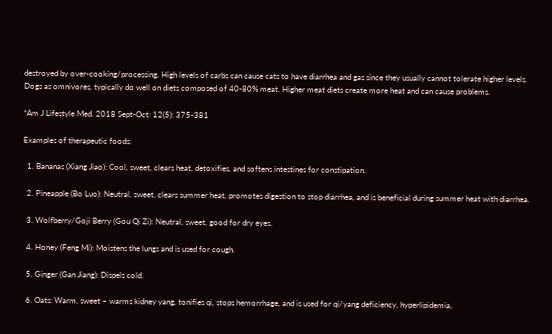destroyed by over-cooking/processing. High levels of carbs can cause cats to have diarrhea and gas since they usually cannot tolerate higher levels. Dogs as omnivores, typically do well on diets composed of 40-80% meat. Higher meat diets create more heat and can cause problems.

*Am J Lifestyle Med. 2018 Sept-Oct: 12(5): 375-381

Examples of therapeutic foods:

  1. Bananas (Xiang Jiao): Cool, sweet, clears heat, detoxifies, and softens intestines for constipation.

  2. Pineapple (Bo Luo): Neutral, sweet, clears summer heat, promotes digestion to stop diarrhea, and is beneficial during summer heat with diarrhea.

  3. Wolfberry/Goji Berry (Gou Qi Zi): Neutral, sweet, good for dry eyes.

  4. Honey (Feng Mi): Moistens the lungs and is used for cough.

  5. Ginger (Gan Jiang): Dispels cold.

  6. Oats: Warm, sweet – warms kidney yang, tonifies qi, stops hemorrhage, and is used for qi/yang deficiency, hyperlipidemia,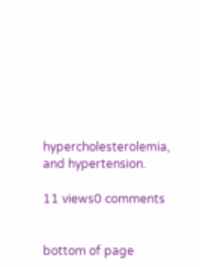hypercholesterolemia, and hypertension.

11 views0 comments


bottom of page